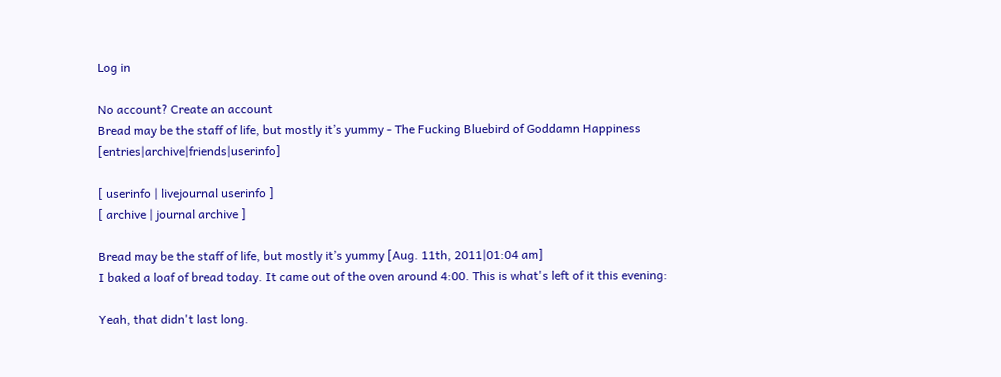Log in

No account? Create an account
Bread may be the staff of life, but mostly it’s yummy - The Fucking Bluebird of Goddamn Happiness [entries|archive|friends|userinfo]

[ userinfo | livejournal userinfo ]
[ archive | journal archive ]

Bread may be the staff of life, but mostly it’s yummy [Aug. 11th, 2011|01:04 am]
I baked a loaf of bread today. It came out of the oven around 4:00. This is what's left of it this evening:

Yeah, that didn't last long.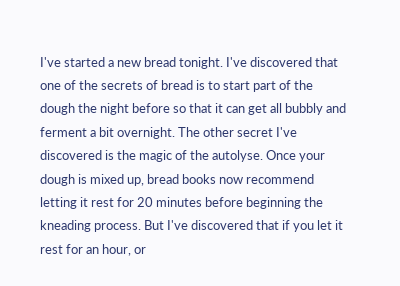I've started a new bread tonight. I've discovered that one of the secrets of bread is to start part of the dough the night before so that it can get all bubbly and ferment a bit overnight. The other secret I've discovered is the magic of the autolyse. Once your dough is mixed up, bread books now recommend letting it rest for 20 minutes before beginning the kneading process. But I've discovered that if you let it rest for an hour, or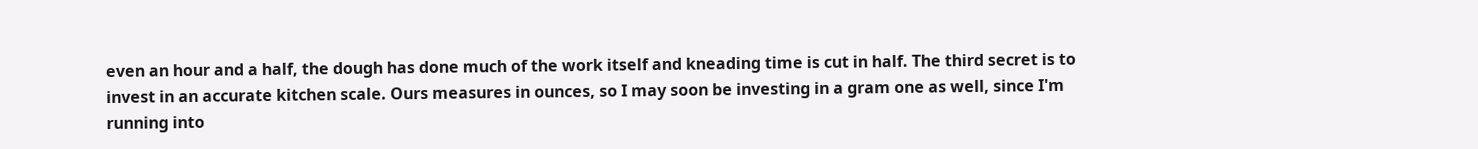even an hour and a half, the dough has done much of the work itself and kneading time is cut in half. The third secret is to invest in an accurate kitchen scale. Ours measures in ounces, so I may soon be investing in a gram one as well, since I'm running into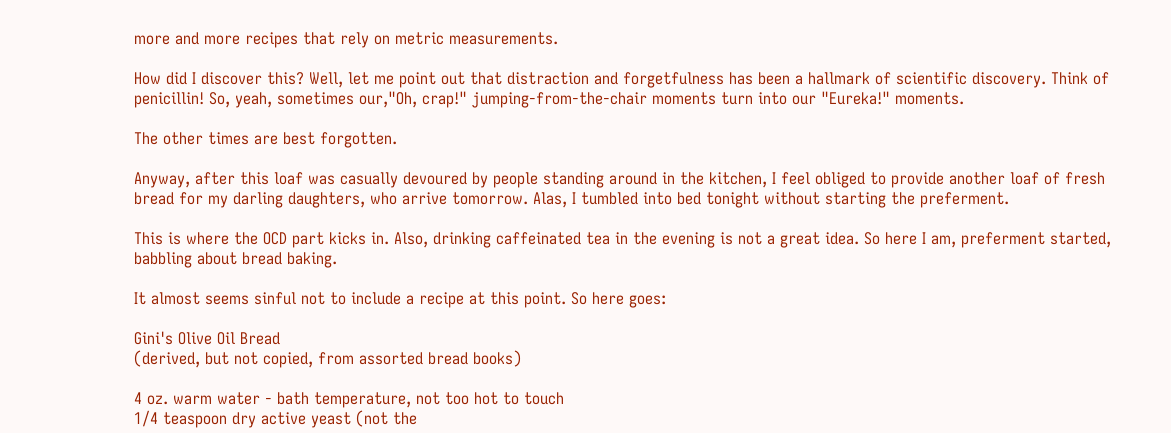more and more recipes that rely on metric measurements.

How did I discover this? Well, let me point out that distraction and forgetfulness has been a hallmark of scientific discovery. Think of penicillin! So, yeah, sometimes our,"Oh, crap!" jumping-from-the-chair moments turn into our "Eureka!" moments.

The other times are best forgotten.

Anyway, after this loaf was casually devoured by people standing around in the kitchen, I feel obliged to provide another loaf of fresh bread for my darling daughters, who arrive tomorrow. Alas, I tumbled into bed tonight without starting the preferment.

This is where the OCD part kicks in. Also, drinking caffeinated tea in the evening is not a great idea. So here I am, preferment started, babbling about bread baking.

It almost seems sinful not to include a recipe at this point. So here goes:

Gini's Olive Oil Bread
(derived, but not copied, from assorted bread books)

4 oz. warm water - bath temperature, not too hot to touch
1/4 teaspoon dry active yeast (not the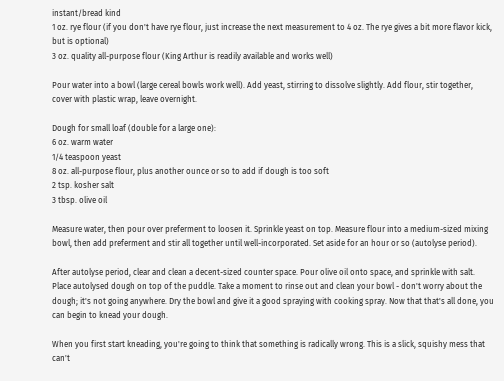instant/bread kind
1 oz. rye flour (if you don't have rye flour, just increase the next measurement to 4 oz. The rye gives a bit more flavor kick, but is optional)
3 oz. quality all-purpose flour (King Arthur is readily available and works well)

Pour water into a bowl (large cereal bowls work well). Add yeast, stirring to dissolve slightly. Add flour, stir together, cover with plastic wrap, leave overnight.

Dough for small loaf (double for a large one):
6 oz. warm water
1/4 teaspoon yeast
8 oz. all-purpose flour, plus another ounce or so to add if dough is too soft
2 tsp. kosher salt
3 tbsp. olive oil

Measure water, then pour over preferment to loosen it. Sprinkle yeast on top. Measure flour into a medium-sized mixing bowl, then add preferment and stir all together until well-incorporated. Set aside for an hour or so (autolyse period).

After autolyse period, clear and clean a decent-sized counter space. Pour olive oil onto space, and sprinkle with salt. Place autolysed dough on top of the puddle. Take a moment to rinse out and clean your bowl - don't worry about the dough; it's not going anywhere. Dry the bowl and give it a good spraying with cooking spray. Now that that's all done, you can begin to knead your dough.

When you first start kneading, you're going to think that something is radically wrong. This is a slick, squishy mess that can't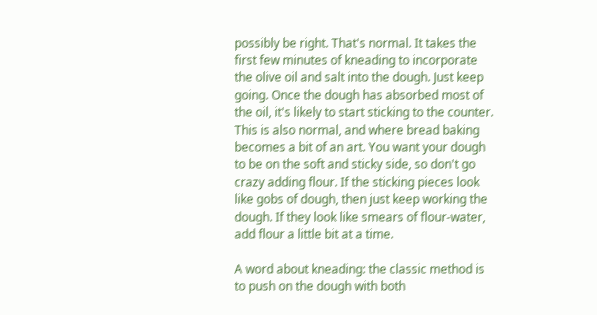possibly be right. That's normal. It takes the first few minutes of kneading to incorporate the olive oil and salt into the dough. Just keep going. Once the dough has absorbed most of the oil, it's likely to start sticking to the counter. This is also normal, and where bread baking becomes a bit of an art. You want your dough to be on the soft and sticky side, so don't go crazy adding flour. If the sticking pieces look like gobs of dough, then just keep working the dough. If they look like smears of flour-water, add flour a little bit at a time.

A word about kneading: the classic method is to push on the dough with both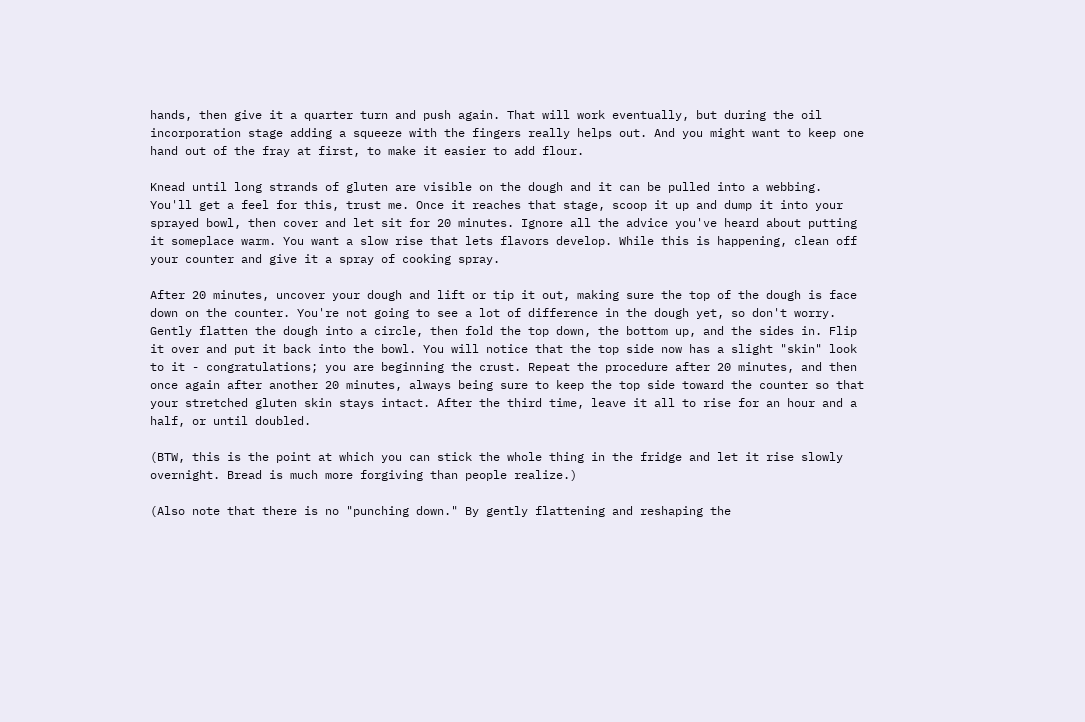hands, then give it a quarter turn and push again. That will work eventually, but during the oil incorporation stage adding a squeeze with the fingers really helps out. And you might want to keep one hand out of the fray at first, to make it easier to add flour.

Knead until long strands of gluten are visible on the dough and it can be pulled into a webbing. You'll get a feel for this, trust me. Once it reaches that stage, scoop it up and dump it into your sprayed bowl, then cover and let sit for 20 minutes. Ignore all the advice you've heard about putting it someplace warm. You want a slow rise that lets flavors develop. While this is happening, clean off your counter and give it a spray of cooking spray.

After 20 minutes, uncover your dough and lift or tip it out, making sure the top of the dough is face down on the counter. You're not going to see a lot of difference in the dough yet, so don't worry. Gently flatten the dough into a circle, then fold the top down, the bottom up, and the sides in. Flip it over and put it back into the bowl. You will notice that the top side now has a slight "skin" look to it - congratulations; you are beginning the crust. Repeat the procedure after 20 minutes, and then once again after another 20 minutes, always being sure to keep the top side toward the counter so that your stretched gluten skin stays intact. After the third time, leave it all to rise for an hour and a half, or until doubled.

(BTW, this is the point at which you can stick the whole thing in the fridge and let it rise slowly overnight. Bread is much more forgiving than people realize.)

(Also note that there is no "punching down." By gently flattening and reshaping the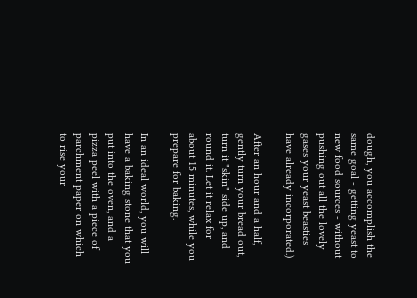dough, you accomplish the same goal - getting yeast to new food sources - without pushing out all the lovely gases your yeast beasties have already incorporated.)

After an hour and a half, gently turn your bread out, turn it "skin" side up, and round it. Let it relax for about 15 minutes, while you prepare for baking.

In an ideal world, you will have a baking stone that you put into the oven, and a pizza peel with a piece of parchment paper on which to rise your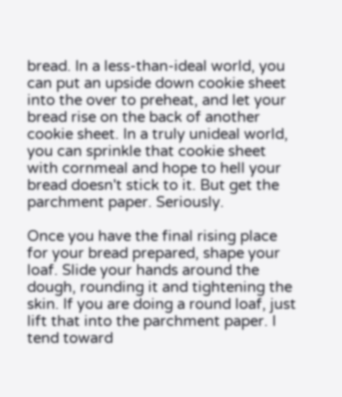bread. In a less-than-ideal world, you can put an upside down cookie sheet into the over to preheat, and let your bread rise on the back of another cookie sheet. In a truly unideal world, you can sprinkle that cookie sheet with cornmeal and hope to hell your bread doesn't stick to it. But get the parchment paper. Seriously.

Once you have the final rising place for your bread prepared, shape your loaf. Slide your hands around the dough, rounding it and tightening the skin. If you are doing a round loaf, just lift that into the parchment paper. I tend toward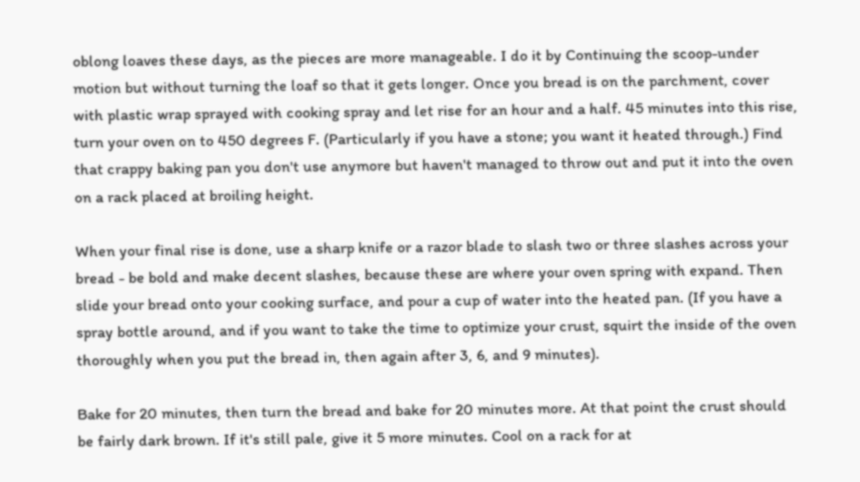oblong loaves these days, as the pieces are more manageable. I do it by Continuing the scoop-under motion but without turning the loaf so that it gets longer. Once you bread is on the parchment, cover with plastic wrap sprayed with cooking spray and let rise for an hour and a half. 45 minutes into this rise, turn your oven on to 450 degrees F. (Particularly if you have a stone; you want it heated through.) Find that crappy baking pan you don't use anymore but haven't managed to throw out and put it into the oven on a rack placed at broiling height.

When your final rise is done, use a sharp knife or a razor blade to slash two or three slashes across your bread - be bold and make decent slashes, because these are where your oven spring with expand. Then slide your bread onto your cooking surface, and pour a cup of water into the heated pan. (If you have a spray bottle around, and if you want to take the time to optimize your crust, squirt the inside of the oven thoroughly when you put the bread in, then again after 3, 6, and 9 minutes).

Bake for 20 minutes, then turn the bread and bake for 20 minutes more. At that point the crust should be fairly dark brown. If it's still pale, give it 5 more minutes. Cool on a rack for at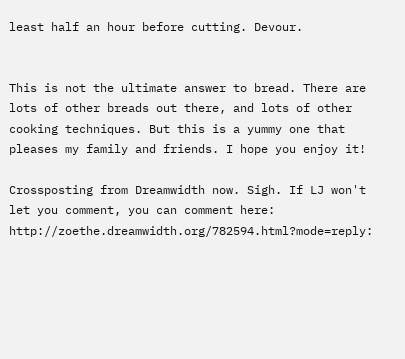least half an hour before cutting. Devour.


This is not the ultimate answer to bread. There are lots of other breads out there, and lots of other cooking techniques. But this is a yummy one that pleases my family and friends. I hope you enjoy it!

Crossposting from Dreamwidth now. Sigh. If LJ won't let you comment, you can comment here: http://zoethe.dreamwidth.org/782594.html?mode=reply: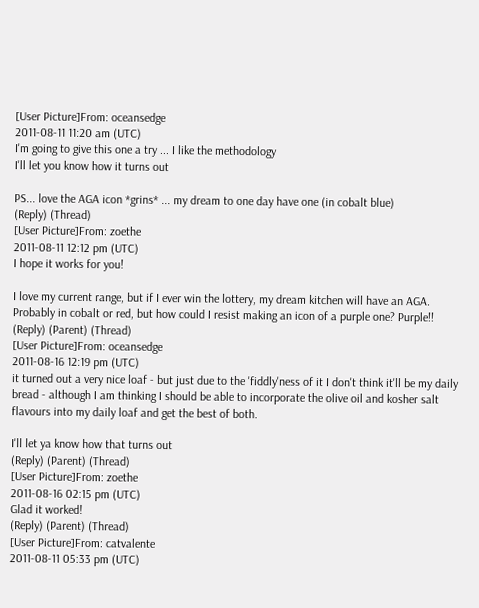[User Picture]From: oceansedge
2011-08-11 11:20 am (UTC)
I'm going to give this one a try ... I like the methodology
I'll let you know how it turns out

PS... love the AGA icon *grins* ... my dream to one day have one (in cobalt blue)
(Reply) (Thread)
[User Picture]From: zoethe
2011-08-11 12:12 pm (UTC)
I hope it works for you!

I love my current range, but if I ever win the lottery, my dream kitchen will have an AGA. Probably in cobalt or red, but how could I resist making an icon of a purple one? Purple!!
(Reply) (Parent) (Thread)
[User Picture]From: oceansedge
2011-08-16 12:19 pm (UTC)
it turned out a very nice loaf - but just due to the 'fiddly'ness of it I don't think it'll be my daily bread - although I am thinking I should be able to incorporate the olive oil and kosher salt flavours into my daily loaf and get the best of both.

I'll let ya know how that turns out
(Reply) (Parent) (Thread)
[User Picture]From: zoethe
2011-08-16 02:15 pm (UTC)
Glad it worked!
(Reply) (Parent) (Thread)
[User Picture]From: catvalente
2011-08-11 05:33 pm (UTC)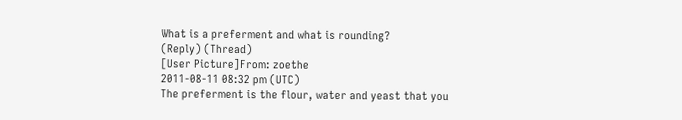What is a preferment and what is rounding?
(Reply) (Thread)
[User Picture]From: zoethe
2011-08-11 08:32 pm (UTC)
The preferment is the flour, water and yeast that you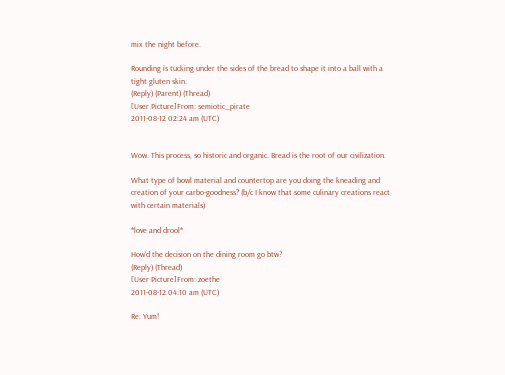mix the night before.

Rounding is tucking under the sides of the bread to shape it into a ball with a tight gluten skin.
(Reply) (Parent) (Thread)
[User Picture]From: semiotic_pirate
2011-08-12 02:24 am (UTC)


Wow. This process, so historic and organic. Bread is the root of our civilization.

What type of bowl material and countertop are you doing the kneading and creation of your carbo-goodness? (b/c I know that some culinary creations react with certain materials)

*love and drool*

How'd the decision on the dining room go btw?
(Reply) (Thread)
[User Picture]From: zoethe
2011-08-12 04:10 am (UTC)

Re: Yum!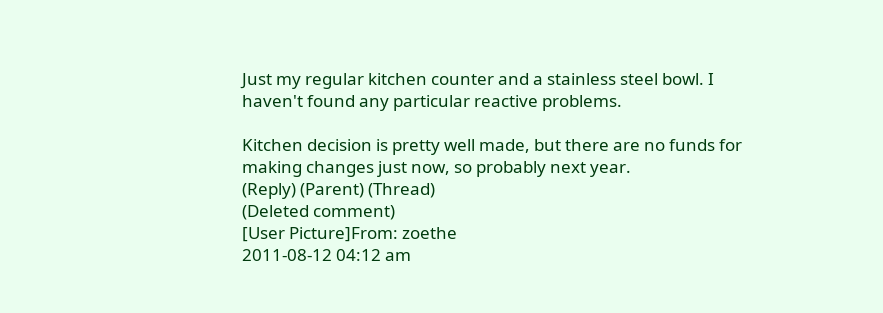Just my regular kitchen counter and a stainless steel bowl. I haven't found any particular reactive problems.

Kitchen decision is pretty well made, but there are no funds for making changes just now, so probably next year.
(Reply) (Parent) (Thread)
(Deleted comment)
[User Picture]From: zoethe
2011-08-12 04:12 am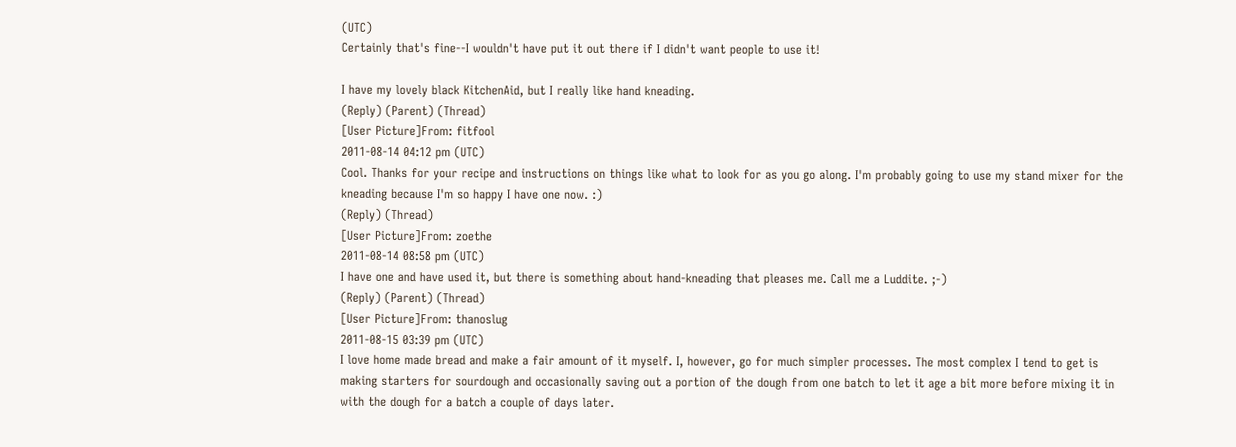(UTC)
Certainly that's fine--I wouldn't have put it out there if I didn't want people to use it!

I have my lovely black KitchenAid, but I really like hand kneading.
(Reply) (Parent) (Thread)
[User Picture]From: fitfool
2011-08-14 04:12 pm (UTC)
Cool. Thanks for your recipe and instructions on things like what to look for as you go along. I'm probably going to use my stand mixer for the kneading because I'm so happy I have one now. :)
(Reply) (Thread)
[User Picture]From: zoethe
2011-08-14 08:58 pm (UTC)
I have one and have used it, but there is something about hand-kneading that pleases me. Call me a Luddite. ;-)
(Reply) (Parent) (Thread)
[User Picture]From: thanoslug
2011-08-15 03:39 pm (UTC)
I love home made bread and make a fair amount of it myself. I, however, go for much simpler processes. The most complex I tend to get is making starters for sourdough and occasionally saving out a portion of the dough from one batch to let it age a bit more before mixing it in with the dough for a batch a couple of days later.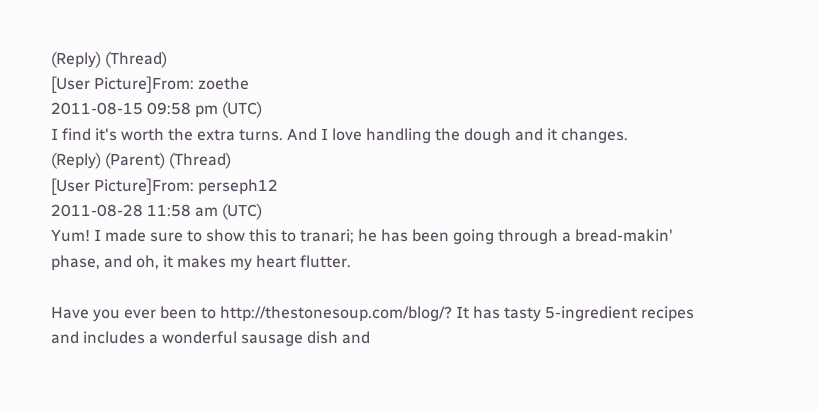(Reply) (Thread)
[User Picture]From: zoethe
2011-08-15 09:58 pm (UTC)
I find it's worth the extra turns. And I love handling the dough and it changes.
(Reply) (Parent) (Thread)
[User Picture]From: perseph12
2011-08-28 11:58 am (UTC)
Yum! I made sure to show this to tranari; he has been going through a bread-makin' phase, and oh, it makes my heart flutter.

Have you ever been to http://thestonesoup.com/blog/? It has tasty 5-ingredient recipes and includes a wonderful sausage dish and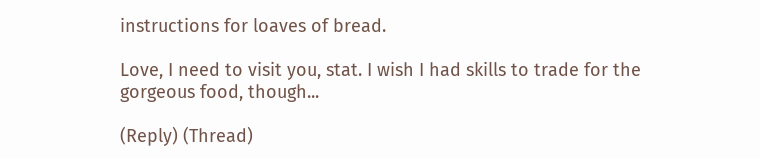instructions for loaves of bread.

Love, I need to visit you, stat. I wish I had skills to trade for the gorgeous food, though...

(Reply) (Thread)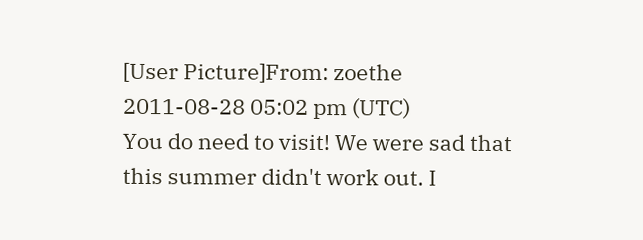[User Picture]From: zoethe
2011-08-28 05:02 pm (UTC)
You do need to visit! We were sad that this summer didn't work out. I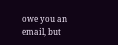owe you an email, but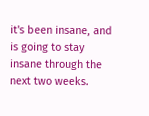it's been insane, and is going to stay insane through the next two weeks.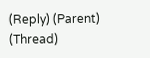(Reply) (Parent) (Thread)